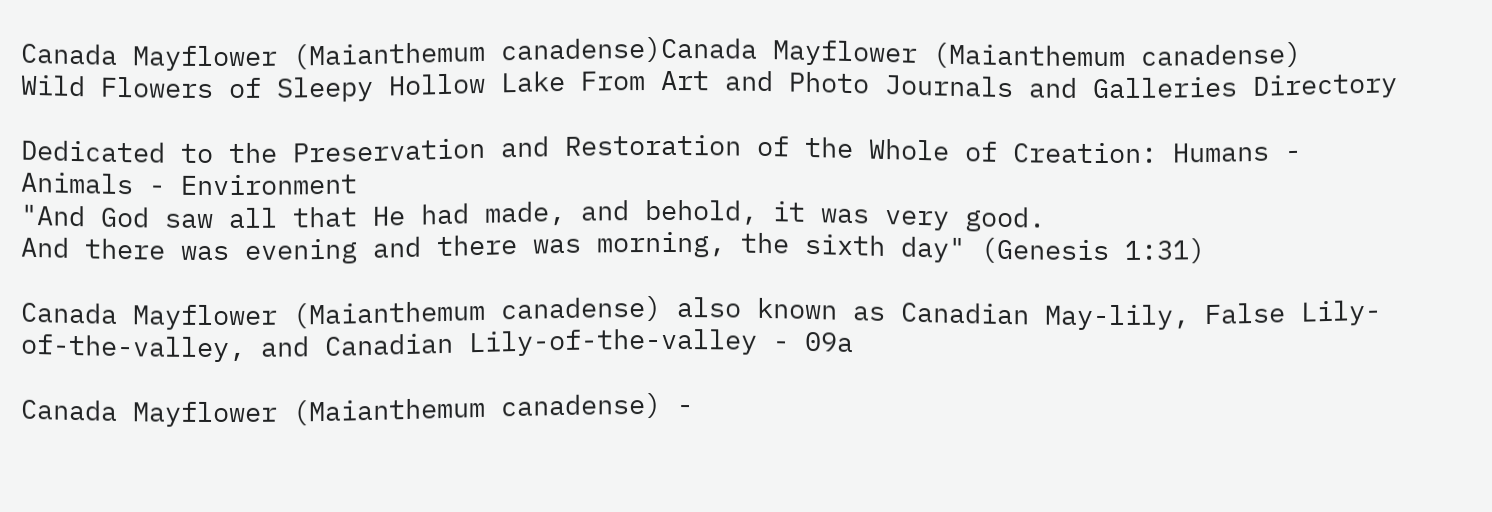Canada Mayflower (Maianthemum canadense)Canada Mayflower (Maianthemum canadense)
Wild Flowers of Sleepy Hollow Lake From Art and Photo Journals and Galleries Directory

Dedicated to the Preservation and Restoration of the Whole of Creation: Humans - Animals - Environment
"And God saw all that He had made, and behold, it was very good.
And there was evening and there was morning, the sixth day" (Genesis 1:31)

Canada Mayflower (Maianthemum canadense) also known as Canadian May-lily, False Lily-of-the-valley, and Canadian Lily-of-the-valley - 09a

Canada Mayflower (Maianthemum canadense) -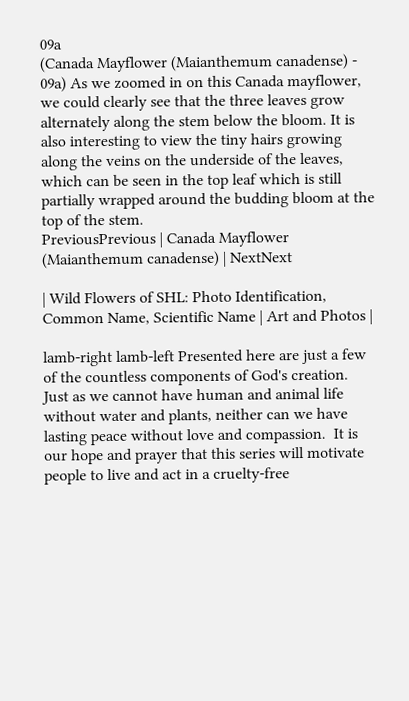09a
(Canada Mayflower (Maianthemum canadense) - 09a) As we zoomed in on this Canada mayflower, we could clearly see that the three leaves grow alternately along the stem below the bloom. It is also interesting to view the tiny hairs growing along the veins on the underside of the leaves, which can be seen in the top leaf which is still partially wrapped around the budding bloom at the top of the stem.
PreviousPrevious | Canada Mayflower (Maianthemum canadense) | NextNext

| Wild Flowers of SHL: Photo Identification, Common Name, Scientific Name | Art and Photos |

lamb-right lamb-left Presented here are just a few of the countless components of God's creation.  Just as we cannot have human and animal life without water and plants, neither can we have lasting peace without love and compassion.  It is our hope and prayer that this series will motivate people to live and act in a cruelty-free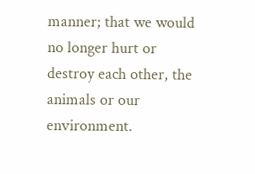manner; that we would no longer hurt or destroy each other, the animals or our environment.